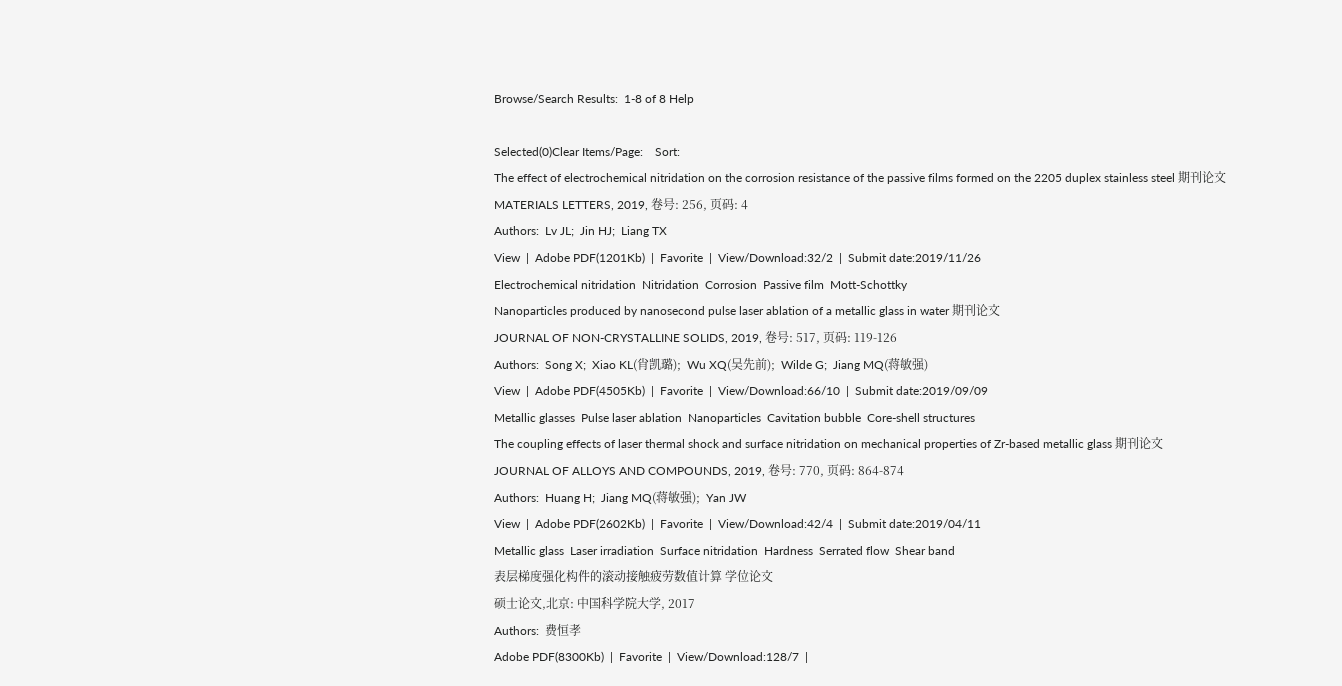Browse/Search Results:  1-8 of 8 Help

Selected(0)Clear Items/Page:    Sort:
The effect of electrochemical nitridation on the corrosion resistance of the passive films formed on the 2205 duplex stainless steel 期刊论文
MATERIALS LETTERS, 2019, 卷号: 256, 页码: 4
Authors:  Lv JL;  Jin HJ;  Liang TX
View  |  Adobe PDF(1201Kb)  |  Favorite  |  View/Download:32/2  |  Submit date:2019/11/26
Electrochemical nitridation  Nitridation  Corrosion  Passive film  Mott-Schottky
Nanoparticles produced by nanosecond pulse laser ablation of a metallic glass in water 期刊论文
JOURNAL OF NON-CRYSTALLINE SOLIDS, 2019, 卷号: 517, 页码: 119-126
Authors:  Song X;  Xiao KL(肖凯璐);  Wu XQ(吴先前);  Wilde G;  Jiang MQ(蒋敏强)
View  |  Adobe PDF(4505Kb)  |  Favorite  |  View/Download:66/10  |  Submit date:2019/09/09
Metallic glasses  Pulse laser ablation  Nanoparticles  Cavitation bubble  Core-shell structures
The coupling effects of laser thermal shock and surface nitridation on mechanical properties of Zr-based metallic glass 期刊论文
JOURNAL OF ALLOYS AND COMPOUNDS, 2019, 卷号: 770, 页码: 864-874
Authors:  Huang H;  Jiang MQ(蒋敏强);  Yan JW
View  |  Adobe PDF(2602Kb)  |  Favorite  |  View/Download:42/4  |  Submit date:2019/04/11
Metallic glass  Laser irradiation  Surface nitridation  Hardness  Serrated flow  Shear band
表层梯度强化构件的滚动接触疲劳数值计算 学位论文
硕士论文,北京: 中国科学院大学, 2017
Authors:  费恒孝
Adobe PDF(8300Kb)  |  Favorite  |  View/Download:128/7  |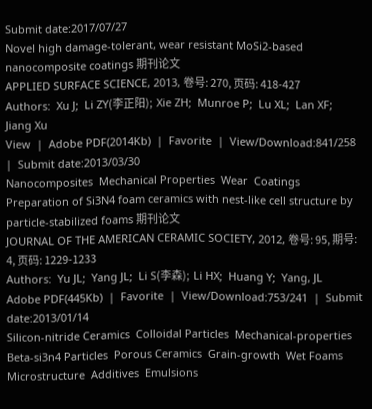Submit date:2017/07/27
Novel high damage-tolerant, wear resistant MoSi2-based nanocomposite coatings 期刊论文
APPLIED SURFACE SCIENCE, 2013, 卷号: 270, 页码: 418-427
Authors:  Xu J;  Li ZY(李正阳);  Xie ZH;  Munroe P;  Lu XL;  Lan XF;  Jiang Xu
View  |  Adobe PDF(2014Kb)  |  Favorite  |  View/Download:841/258  |  Submit date:2013/03/30
Nanocomposites  Mechanical Properties  Wear  Coatings
Preparation of Si3N4 foam ceramics with nest-like cell structure by particle-stabilized foams 期刊论文
JOURNAL OF THE AMERICAN CERAMIC SOCIETY, 2012, 卷号: 95, 期号: 4, 页码: 1229-1233
Authors:  Yu JL;  Yang JL;  Li S(李森);  Li HX;  Huang Y;  Yang, JL
Adobe PDF(445Kb)  |  Favorite  |  View/Download:753/241  |  Submit date:2013/01/14
Silicon-nitride Ceramics  Colloidal Particles  Mechanical-properties  Beta-si3n4 Particles  Porous Ceramics  Grain-growth  Wet Foams  Microstructure  Additives  Emulsions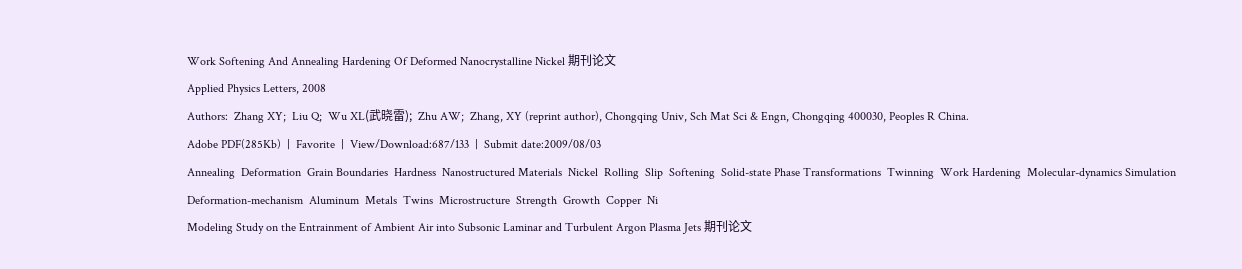Work Softening And Annealing Hardening Of Deformed Nanocrystalline Nickel 期刊论文
Applied Physics Letters, 2008
Authors:  Zhang XY;  Liu Q;  Wu XL(武晓雷);  Zhu AW;  Zhang, XY (reprint author), Chongqing Univ, Sch Mat Sci & Engn, Chongqing 400030, Peoples R China.
Adobe PDF(285Kb)  |  Favorite  |  View/Download:687/133  |  Submit date:2009/08/03
Annealing  Deformation  Grain Boundaries  Hardness  Nanostructured Materials  Nickel  Rolling  Slip  Softening  Solid-state Phase Transformations  Twinning  Work Hardening  Molecular-dynamics Simulation  Deformation-mechanism  Aluminum  Metals  Twins  Microstructure  Strength  Growth  Copper  Ni
Modeling Study on the Entrainment of Ambient Air into Subsonic Laminar and Turbulent Argon Plasma Jets 期刊论文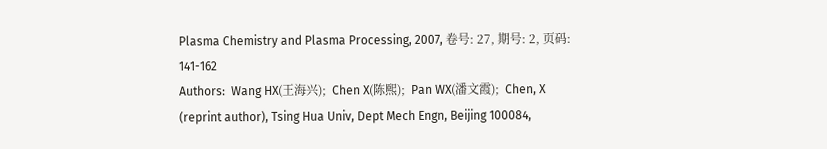Plasma Chemistry and Plasma Processing, 2007, 卷号: 27, 期号: 2, 页码: 141-162
Authors:  Wang HX(王海兴);  Chen X(陈熙);  Pan WX(潘文霞);  Chen, X (reprint author), Tsing Hua Univ, Dept Mech Engn, Beijing 100084,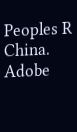Peoples R China.
Adobe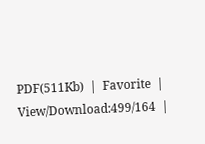PDF(511Kb)  |  Favorite  |  View/Download:499/164  |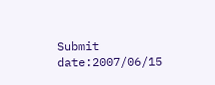Submit date:2007/06/15